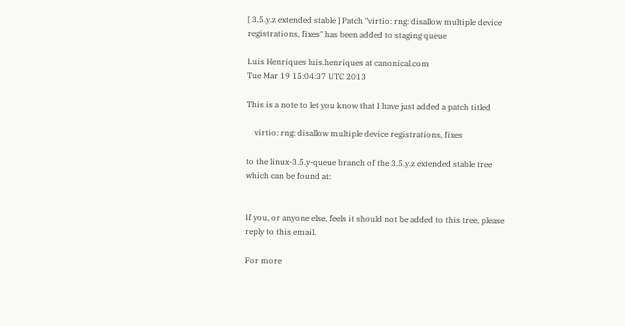[ 3.5.y.z extended stable ] Patch "virtio: rng: disallow multiple device registrations, fixes" has been added to staging queue

Luis Henriques luis.henriques at canonical.com
Tue Mar 19 15:04:37 UTC 2013

This is a note to let you know that I have just added a patch titled

    virtio: rng: disallow multiple device registrations, fixes

to the linux-3.5.y-queue branch of the 3.5.y.z extended stable tree
which can be found at:


If you, or anyone else, feels it should not be added to this tree, please
reply to this email.

For more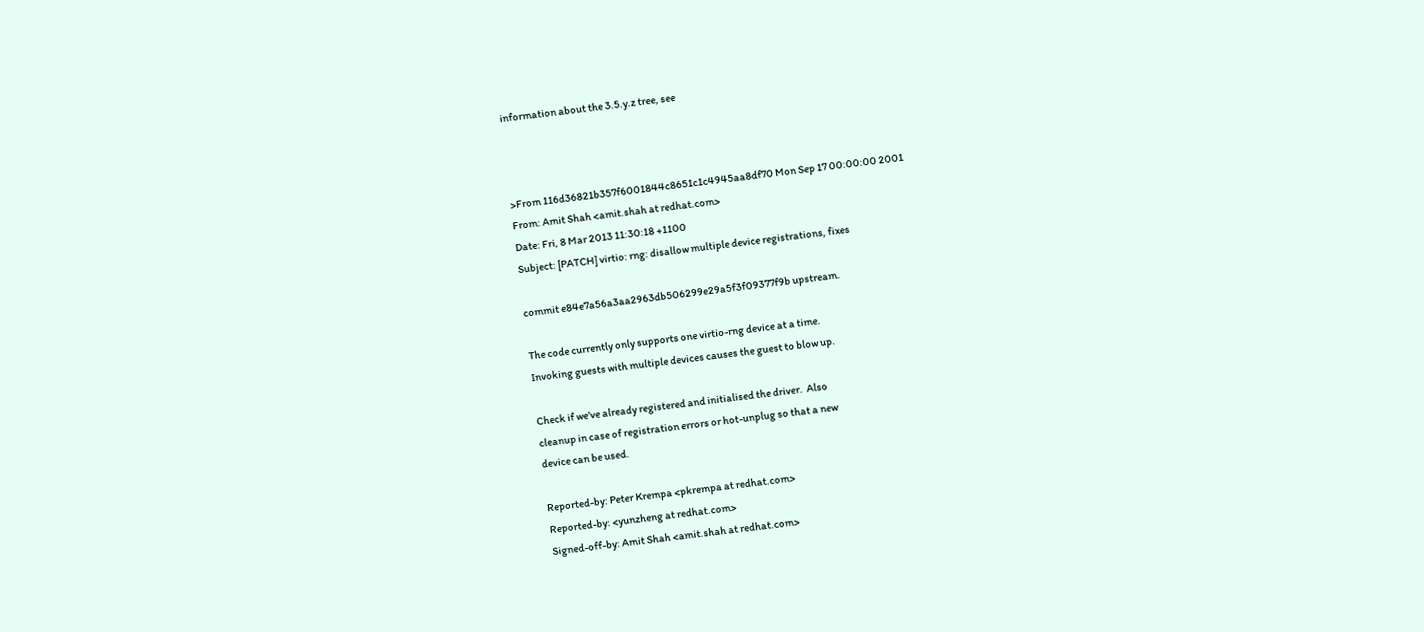information about the 3.5.y.z tree, see



>From 116d36821b357f6001844c8651c1c4945aa8df70 Mon Sep 17 00:00:00 2001
From: Amit Shah <amit.shah at redhat.com>
Date: Fri, 8 Mar 2013 11:30:18 +1100
Subject: [PATCH] virtio: rng: disallow multiple device registrations, fixes

commit e84e7a56a3aa2963db506299e29a5f3f09377f9b upstream.

The code currently only supports one virtio-rng device at a time.
Invoking guests with multiple devices causes the guest to blow up.

Check if we've already registered and initialised the driver.  Also
cleanup in case of registration errors or hot-unplug so that a new
device can be used.

Reported-by: Peter Krempa <pkrempa at redhat.com>
Reported-by: <yunzheng at redhat.com>
Signed-off-by: Amit Shah <amit.shah at redhat.com>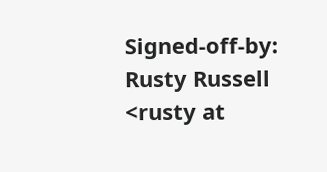Signed-off-by: Rusty Russell <rusty at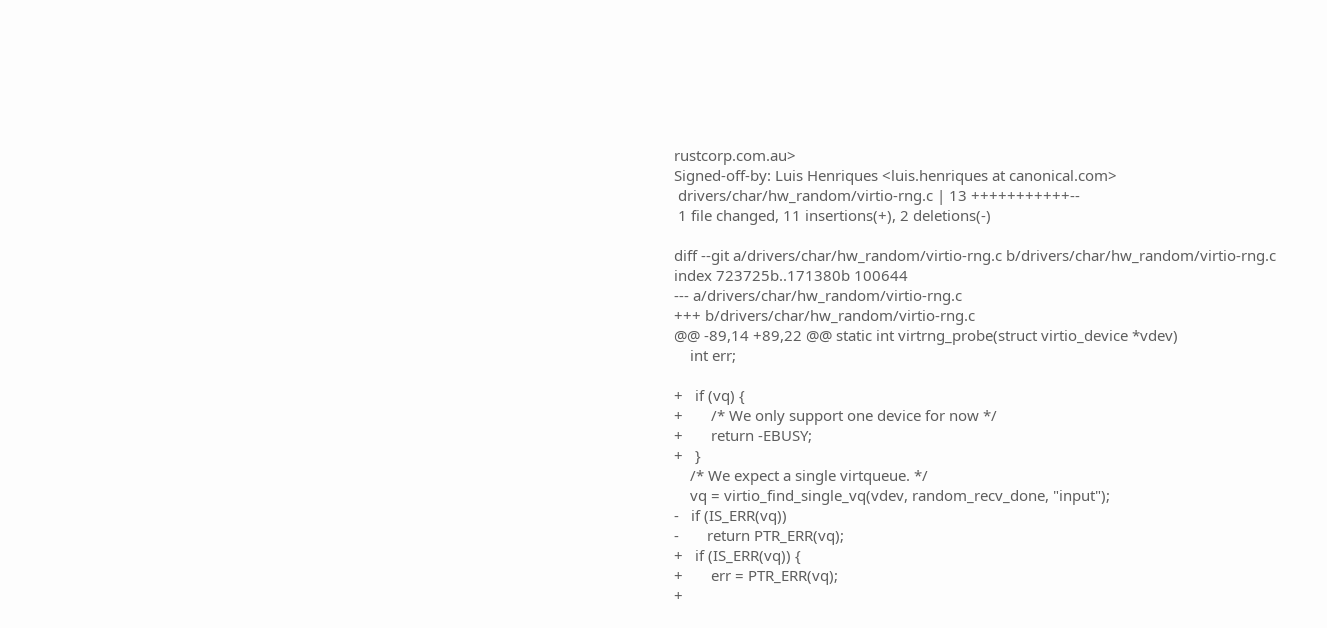rustcorp.com.au>
Signed-off-by: Luis Henriques <luis.henriques at canonical.com>
 drivers/char/hw_random/virtio-rng.c | 13 +++++++++++--
 1 file changed, 11 insertions(+), 2 deletions(-)

diff --git a/drivers/char/hw_random/virtio-rng.c b/drivers/char/hw_random/virtio-rng.c
index 723725b..171380b 100644
--- a/drivers/char/hw_random/virtio-rng.c
+++ b/drivers/char/hw_random/virtio-rng.c
@@ -89,14 +89,22 @@ static int virtrng_probe(struct virtio_device *vdev)
    int err;

+   if (vq) {
+       /* We only support one device for now */
+       return -EBUSY;
+   }
    /* We expect a single virtqueue. */
    vq = virtio_find_single_vq(vdev, random_recv_done, "input");
-   if (IS_ERR(vq))
-       return PTR_ERR(vq);
+   if (IS_ERR(vq)) {
+       err = PTR_ERR(vq);
+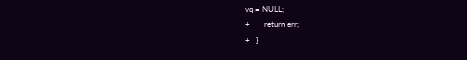vq = NULL;
+       return err;
+   }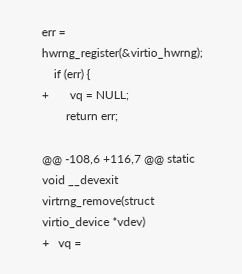err = hwrng_register(&virtio_hwrng);
    if (err) {
+       vq = NULL;
        return err;

@@ -108,6 +116,7 @@ static void __devexit virtrng_remove(struct virtio_device *vdev)
+   vq =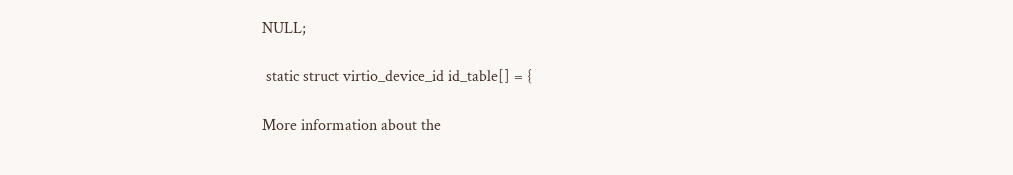NULL;

 static struct virtio_device_id id_table[] = {

More information about the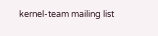kernel-team mailing list